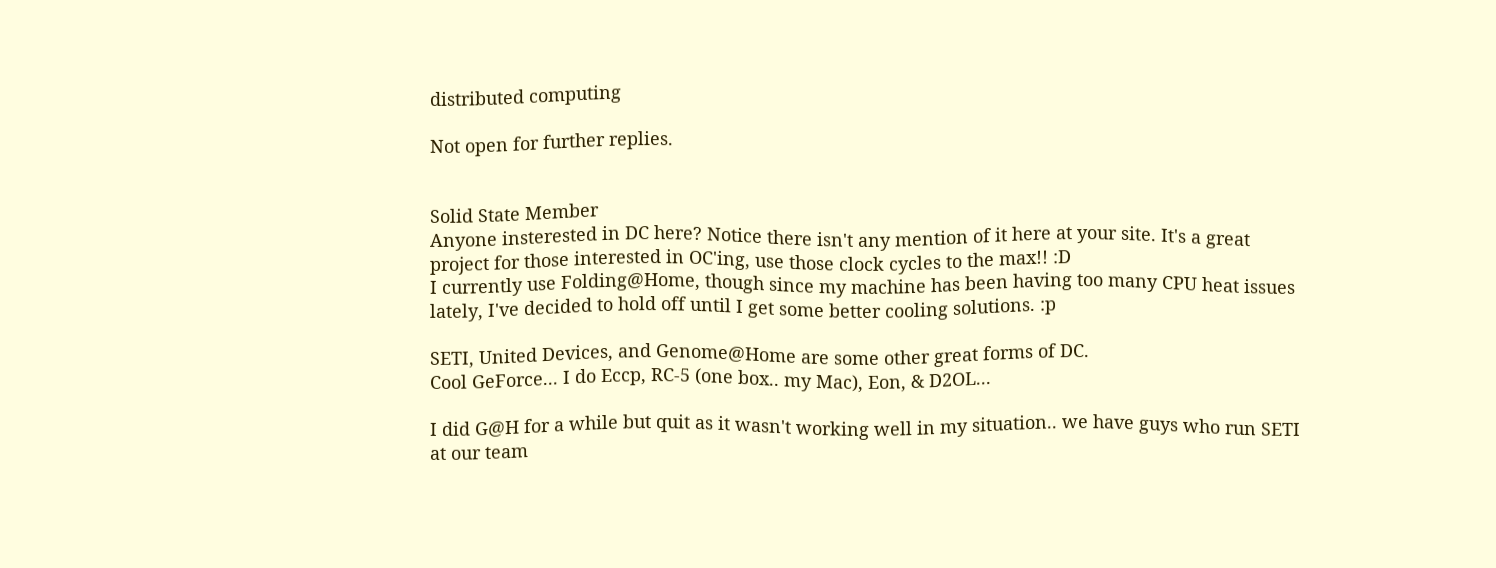distributed computing

Not open for further replies.


Solid State Member
Anyone insterested in DC here? Notice there isn't any mention of it here at your site. It's a great project for those interested in OC'ing, use those clock cycles to the max!! :D
I currently use Folding@Home, though since my machine has been having too many CPU heat issues lately, I've decided to hold off until I get some better cooling solutions. :p

SETI, United Devices, and Genome@Home are some other great forms of DC.
Cool GeForce... I do Eccp, RC-5 (one box.. my Mac), Eon, & D2OL...

I did G@H for a while but quit as it wasn't working well in my situation.. we have guys who run SETI at our team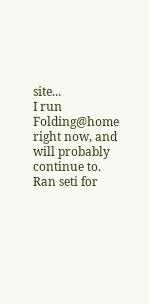site...
I run Folding@home right now, and will probably continue to. Ran seti for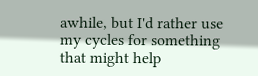awhile, but I'd rather use my cycles for something that might help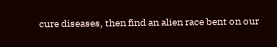cure diseases, then find an alien race bent on our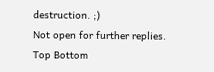destruction. ;)
Not open for further replies.
Top Bottom